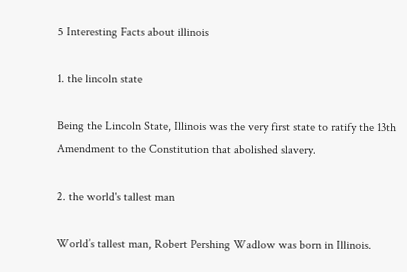5 Interesting Facts about illinois

1. the lincoln state

Being the Lincoln State, Illinois was the very first state to ratify the 13th Amendment to the Constitution that abolished slavery.

2. the world's tallest man

World’s tallest man, Robert Pershing Wadlow was born in Illinois.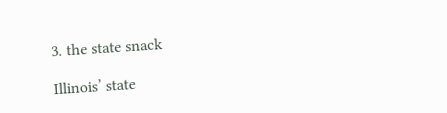3. the state snack

Illinois’ state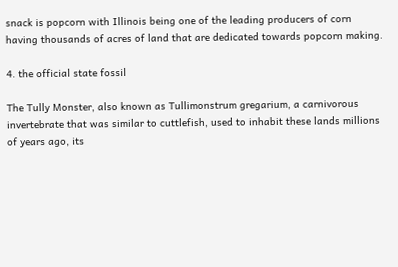snack is popcorn with Illinois being one of the leading producers of corn having thousands of acres of land that are dedicated towards popcorn making.

4. the official state fossil

The Tully Monster, also known as Tullimonstrum gregarium, a carnivorous invertebrate that was similar to cuttlefish, used to inhabit these lands millions of years ago, its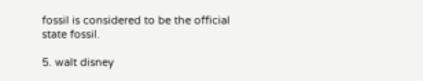fossil is considered to be the official state fossil.

5. walt disney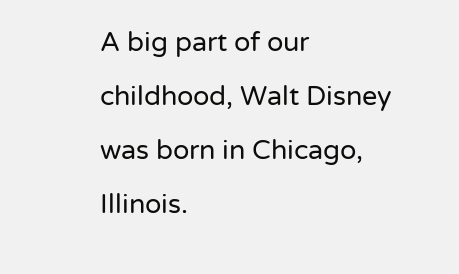A big part of our childhood, Walt Disney was born in Chicago, Illinois.